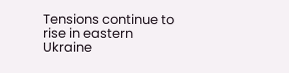Tensions continue to rise in eastern Ukraine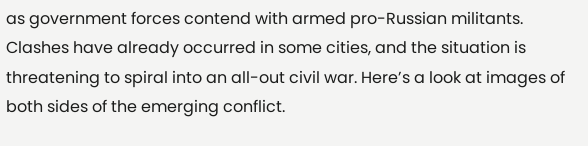as government forces contend with armed pro-Russian militants. Clashes have already occurred in some cities, and the situation is threatening to spiral into an all-out civil war. Here’s a look at images of both sides of the emerging conflict.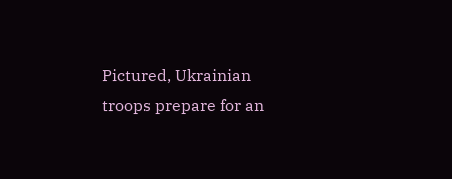Pictured, Ukrainian troops prepare for an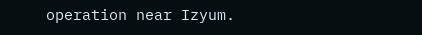operation near Izyum.